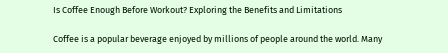Is Coffee Enough Before Workout? Exploring the Benefits and Limitations

Coffee is a popular beverage enjoyed by millions of people around the world. Many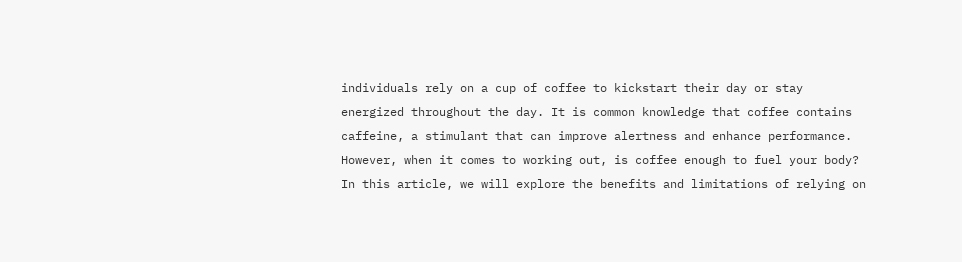individuals rely on a cup of coffee to kickstart their day or stay energized throughout the day. It is common knowledge that coffee contains caffeine, a stimulant that can improve alertness and enhance performance. However, when it comes to working out, is coffee enough to fuel your body? In this article, we will explore the benefits and limitations of relying on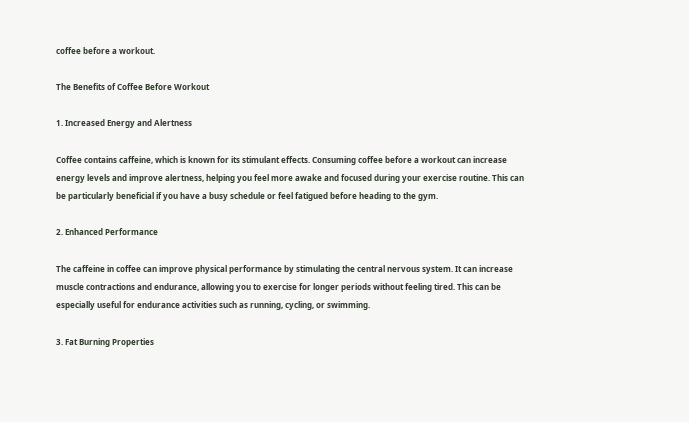coffee before a workout.

The Benefits of Coffee Before Workout

1. Increased Energy and Alertness

Coffee contains caffeine, which is known for its stimulant effects. Consuming coffee before a workout can increase energy levels and improve alertness, helping you feel more awake and focused during your exercise routine. This can be particularly beneficial if you have a busy schedule or feel fatigued before heading to the gym.

2. Enhanced Performance

The caffeine in coffee can improve physical performance by stimulating the central nervous system. It can increase muscle contractions and endurance, allowing you to exercise for longer periods without feeling tired. This can be especially useful for endurance activities such as running, cycling, or swimming.

3. Fat Burning Properties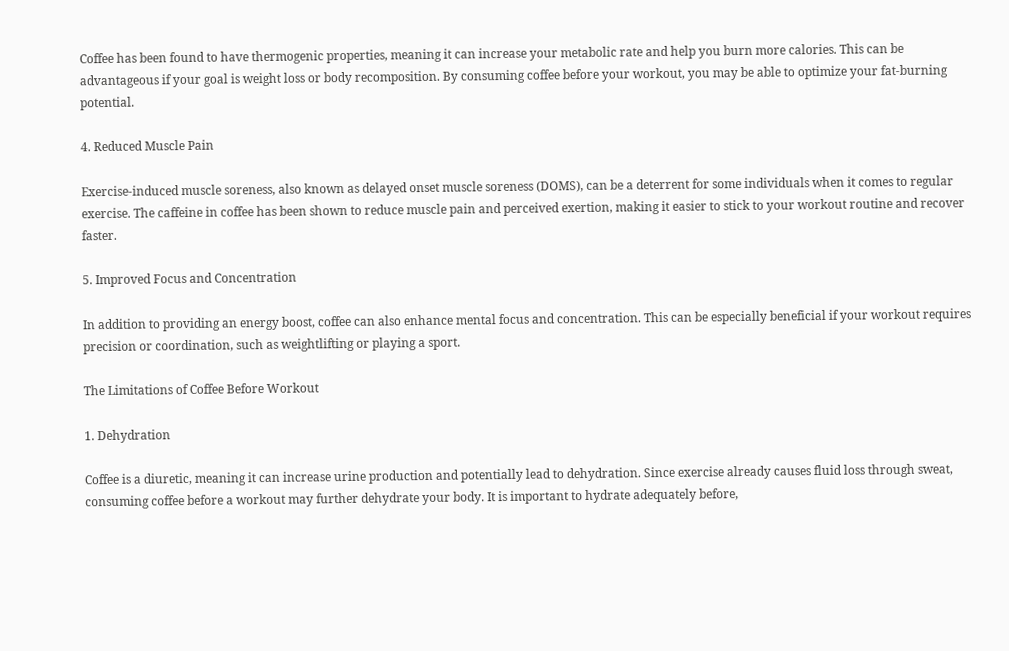Coffee has been found to have thermogenic properties, meaning it can increase your metabolic rate and help you burn more calories. This can be advantageous if your goal is weight loss or body recomposition. By consuming coffee before your workout, you may be able to optimize your fat-burning potential.

4. Reduced Muscle Pain

Exercise-induced muscle soreness, also known as delayed onset muscle soreness (DOMS), can be a deterrent for some individuals when it comes to regular exercise. The caffeine in coffee has been shown to reduce muscle pain and perceived exertion, making it easier to stick to your workout routine and recover faster.

5. Improved Focus and Concentration

In addition to providing an energy boost, coffee can also enhance mental focus and concentration. This can be especially beneficial if your workout requires precision or coordination, such as weightlifting or playing a sport.

The Limitations of Coffee Before Workout

1. Dehydration

Coffee is a diuretic, meaning it can increase urine production and potentially lead to dehydration. Since exercise already causes fluid loss through sweat, consuming coffee before a workout may further dehydrate your body. It is important to hydrate adequately before,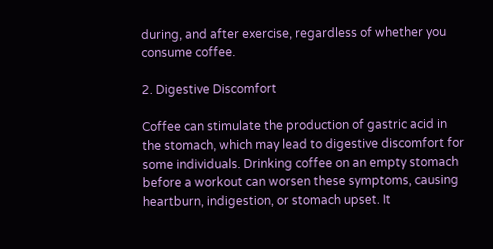during, and after exercise, regardless of whether you consume coffee.

2. Digestive Discomfort

Coffee can stimulate the production of gastric acid in the stomach, which may lead to digestive discomfort for some individuals. Drinking coffee on an empty stomach before a workout can worsen these symptoms, causing heartburn, indigestion, or stomach upset. It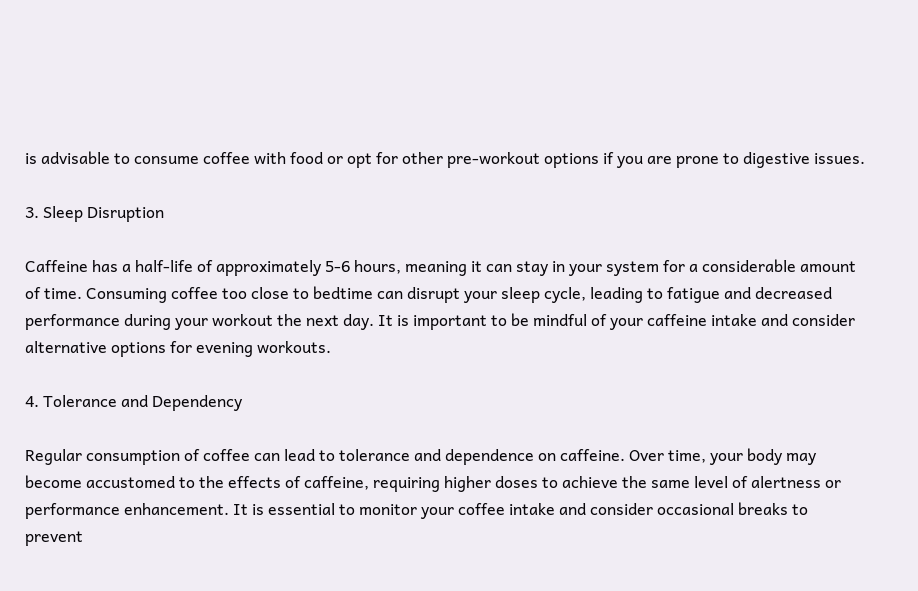is advisable to consume coffee with food or opt for other pre-workout options if you are prone to digestive issues.

3. Sleep Disruption

Caffeine has a half-life of approximately 5-6 hours, meaning it can stay in your system for a considerable amount of time. Consuming coffee too close to bedtime can disrupt your sleep cycle, leading to fatigue and decreased performance during your workout the next day. It is important to be mindful of your caffeine intake and consider alternative options for evening workouts.

4. Tolerance and Dependency

Regular consumption of coffee can lead to tolerance and dependence on caffeine. Over time, your body may become accustomed to the effects of caffeine, requiring higher doses to achieve the same level of alertness or performance enhancement. It is essential to monitor your coffee intake and consider occasional breaks to prevent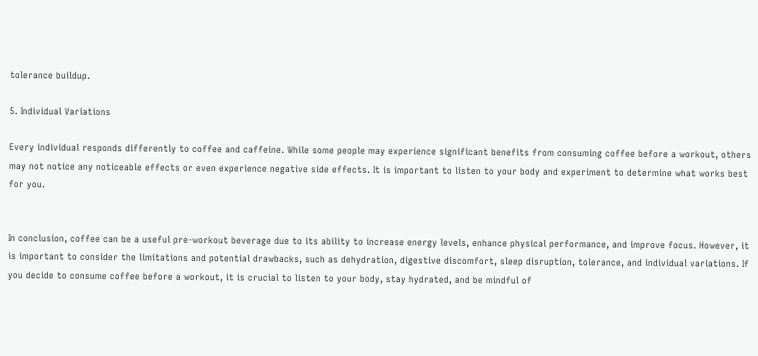tolerance buildup.

5. Individual Variations

Every individual responds differently to coffee and caffeine. While some people may experience significant benefits from consuming coffee before a workout, others may not notice any noticeable effects or even experience negative side effects. It is important to listen to your body and experiment to determine what works best for you.


In conclusion, coffee can be a useful pre-workout beverage due to its ability to increase energy levels, enhance physical performance, and improve focus. However, it is important to consider the limitations and potential drawbacks, such as dehydration, digestive discomfort, sleep disruption, tolerance, and individual variations. If you decide to consume coffee before a workout, it is crucial to listen to your body, stay hydrated, and be mindful of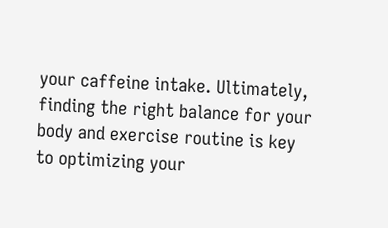your caffeine intake. Ultimately, finding the right balance for your body and exercise routine is key to optimizing your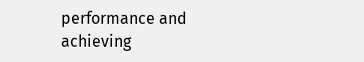performance and achieving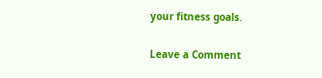your fitness goals.

Leave a Comment